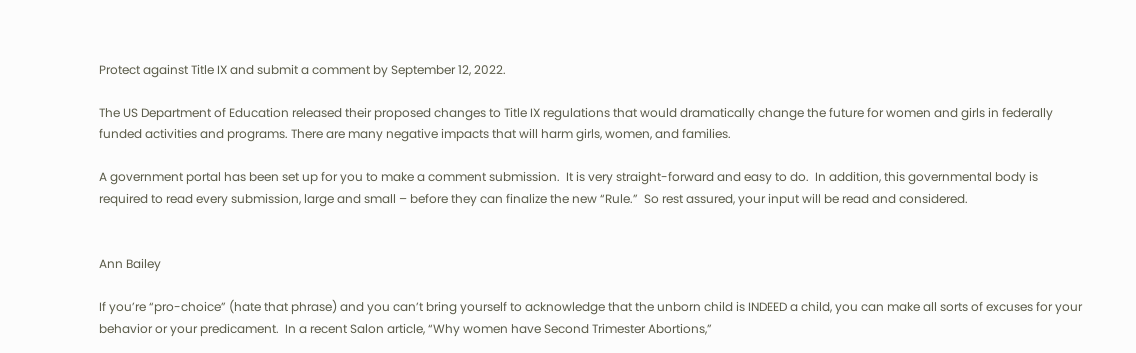Protect against Title IX and submit a comment by September 12, 2022.

The US Department of Education released their proposed changes to Title IX regulations that would dramatically change the future for women and girls in federally funded activities and programs. There are many negative impacts that will harm girls, women, and families.

A government portal has been set up for you to make a comment submission.  It is very straight-forward and easy to do.  In addition, this governmental body is required to read every submission, large and small – before they can finalize the new “Rule.”  So rest assured, your input will be read and considered.


Ann Bailey

If you’re “pro-choice” (hate that phrase) and you can’t bring yourself to acknowledge that the unborn child is INDEED a child, you can make all sorts of excuses for your behavior or your predicament.  In a recent Salon article, “Why women have Second Trimester Abortions,”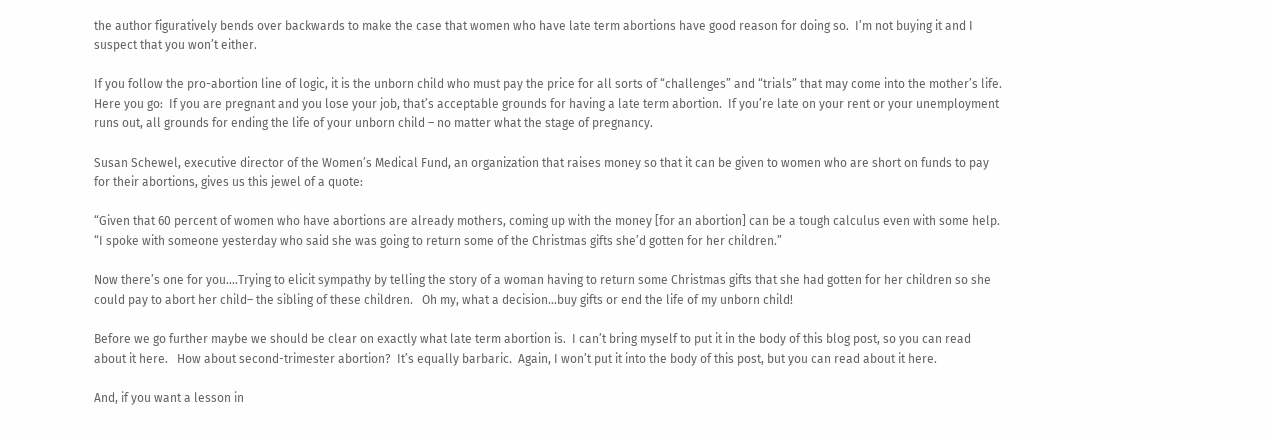the author figuratively bends over backwards to make the case that women who have late term abortions have good reason for doing so.  I’m not buying it and I suspect that you won’t either.

If you follow the pro-abortion line of logic, it is the unborn child who must pay the price for all sorts of “challenges” and “trials” that may come into the mother’s life.  Here you go:  If you are pregnant and you lose your job, that’s acceptable grounds for having a late term abortion.  If you’re late on your rent or your unemployment runs out, all grounds for ending the life of your unborn child – no matter what the stage of pregnancy.

Susan Schewel, executive director of the Women’s Medical Fund, an organization that raises money so that it can be given to women who are short on funds to pay for their abortions, gives us this jewel of a quote:

“Given that 60 percent of women who have abortions are already mothers, coming up with the money [for an abortion] can be a tough calculus even with some help. “I spoke with someone yesterday who said she was going to return some of the Christmas gifts she’d gotten for her children.”

Now there’s one for you….Trying to elicit sympathy by telling the story of a woman having to return some Christmas gifts that she had gotten for her children so she could pay to abort her child– the sibling of these children.   Oh my, what a decision…buy gifts or end the life of my unborn child!

Before we go further maybe we should be clear on exactly what late term abortion is.  I can’t bring myself to put it in the body of this blog post, so you can read about it here.   How about second-trimester abortion?  It’s equally barbaric.  Again, I won’t put it into the body of this post, but you can read about it here.

And, if you want a lesson in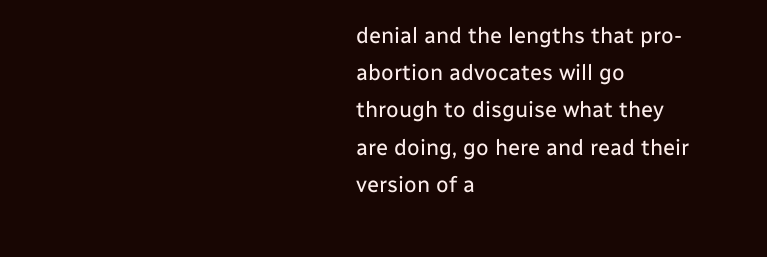denial and the lengths that pro-abortion advocates will go through to disguise what they are doing, go here and read their version of a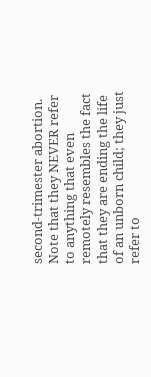second-trimester abortion.  Note that they NEVER refer to anything that even remotely resembles the fact that they are ending the life of an unborn child; they just refer to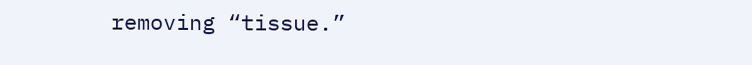removing “tissue.”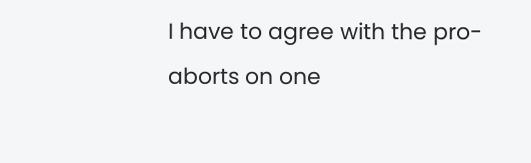I have to agree with the pro-aborts on one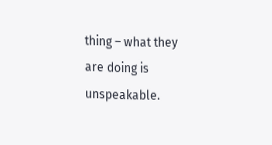thing – what they are doing is unspeakable.